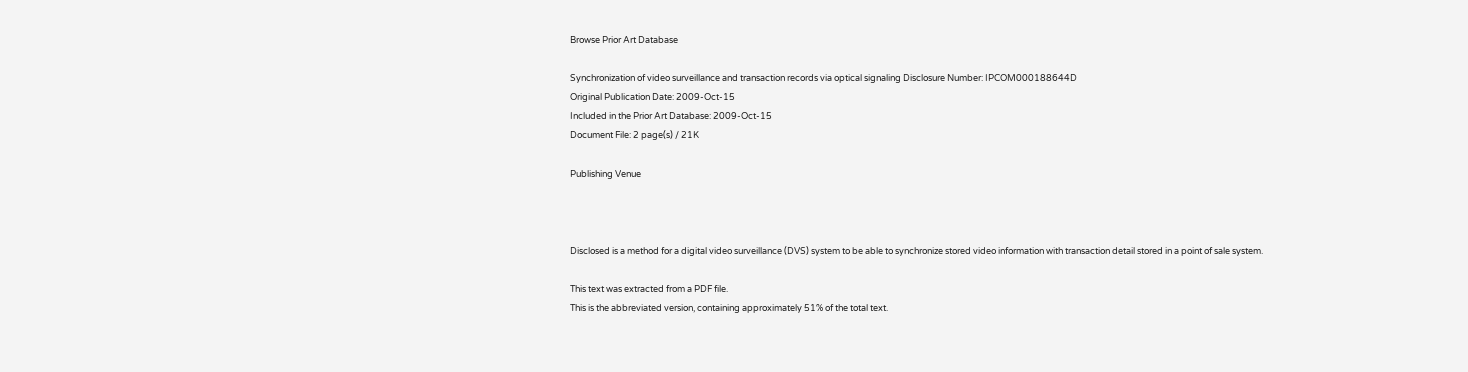Browse Prior Art Database

Synchronization of video surveillance and transaction records via optical signaling Disclosure Number: IPCOM000188644D
Original Publication Date: 2009-Oct-15
Included in the Prior Art Database: 2009-Oct-15
Document File: 2 page(s) / 21K

Publishing Venue



Disclosed is a method for a digital video surveillance (DVS) system to be able to synchronize stored video information with transaction detail stored in a point of sale system.

This text was extracted from a PDF file.
This is the abbreviated version, containing approximately 51% of the total text.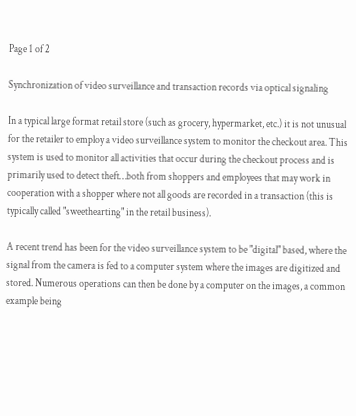Page 1 of 2

Synchronization of video surveillance and transaction records via optical signaling

In a typical large format retail store (such as grocery, hypermarket, etc.) it is not unusual for the retailer to employ a video surveillance system to monitor the checkout area. This system is used to monitor all activities that occur during the checkout process and is primarily used to detect theft…both from shoppers and employees that may work in cooperation with a shopper where not all goods are recorded in a transaction (this is typically called "sweethearting" in the retail business).

A recent trend has been for the video surveillance system to be "digital" based, where the signal from the camera is fed to a computer system where the images are digitized and stored. Numerous operations can then be done by a computer on the images, a common example being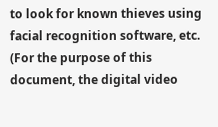to look for known thieves using facial recognition software, etc. (For the purpose of this document, the digital video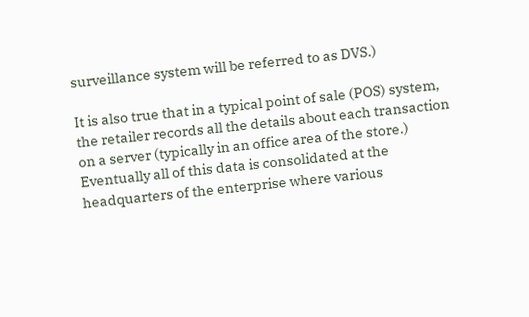surveillance system will be referred to as DVS.)

It is also true that in a typical point of sale (POS) system, the retailer records all the details about each transaction on a server (typically in an office area of the store.) Eventually all of this data is consolidated at the headquarters of the enterprise where various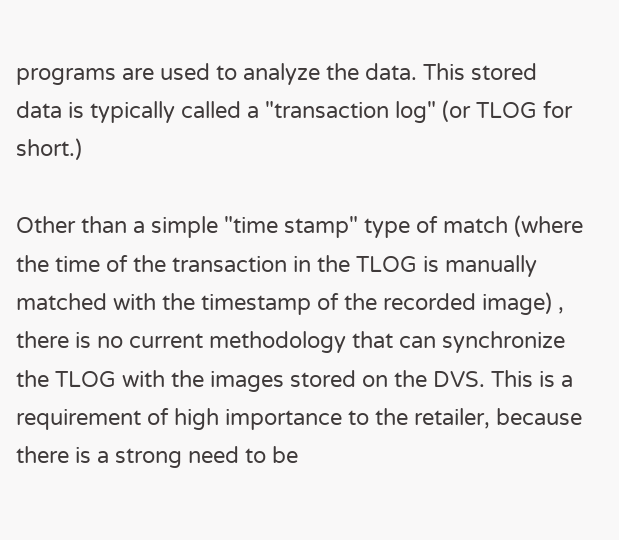programs are used to analyze the data. This stored data is typically called a "transaction log" (or TLOG for short.)

Other than a simple "time stamp" type of match (where the time of the transaction in the TLOG is manually matched with the timestamp of the recorded image) , there is no current methodology that can synchronize the TLOG with the images stored on the DVS. This is a requirement of high importance to the retailer, because there is a strong need to be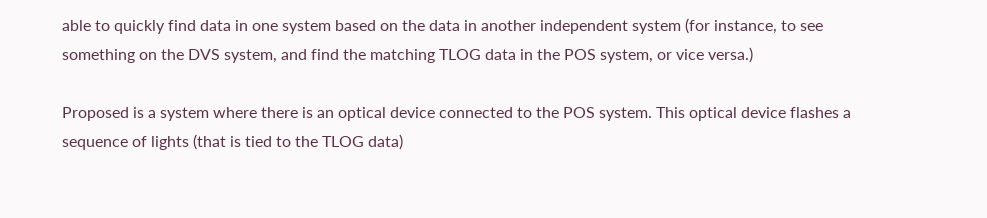able to quickly find data in one system based on the data in another independent system (for instance, to see something on the DVS system, and find the matching TLOG data in the POS system, or vice versa.)

Proposed is a system where there is an optical device connected to the POS system. This optical device flashes a sequence of lights (that is tied to the TLOG data)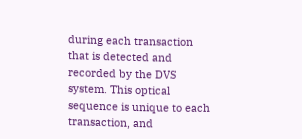during each transaction that is detected and recorded by the DVS system. This optical sequence is unique to each transaction, and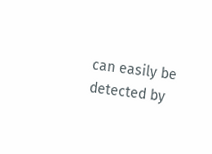can easily be detected by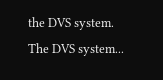the DVS system. The DVS system...